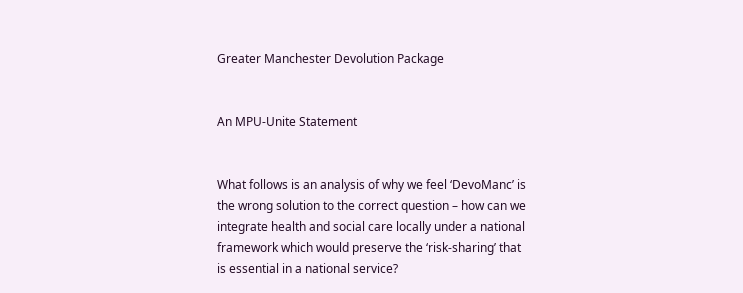Greater Manchester Devolution Package


An MPU-Unite Statement


What follows is an analysis of why we feel ‘DevoManc’ is the wrong solution to the correct question – how can we integrate health and social care locally under a national framework which would preserve the ‘risk-sharing’ that is essential in a national service?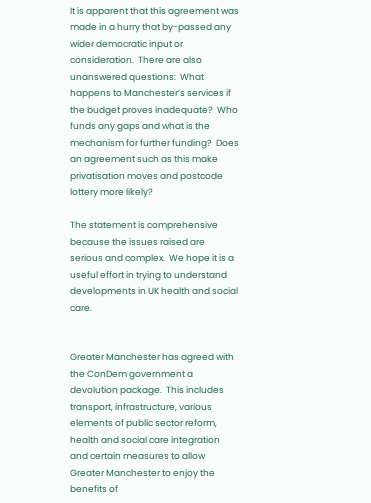It is apparent that this agreement was made in a hurry that by-passed any wider democratic input or consideration.  There are also unanswered questions:  What happens to Manchester’s services if the budget proves inadequate?  Who funds any gaps and what is the mechanism for further funding?  Does an agreement such as this make privatisation moves and postcode lottery more likely?

The statement is comprehensive because the issues raised are serious and complex.  We hope it is a useful effort in trying to understand developments in UK health and social care.


Greater Manchester has agreed with the ConDem government a devolution package.  This includes transport, infrastructure, various elements of public sector reform, health and social care integration and certain measures to allow Greater Manchester to enjoy the benefits of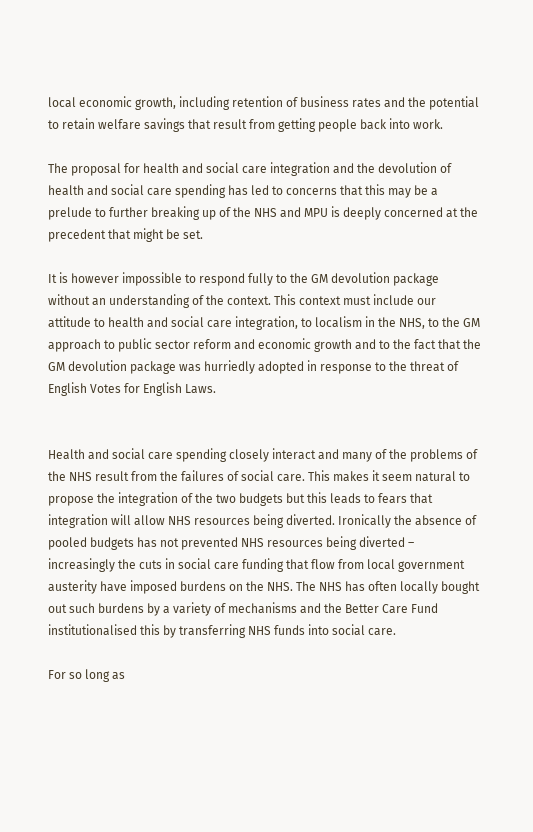local economic growth, including retention of business rates and the potential to retain welfare savings that result from getting people back into work.

The proposal for health and social care integration and the devolution of health and social care spending has led to concerns that this may be a prelude to further breaking up of the NHS and MPU is deeply concerned at the precedent that might be set.

It is however impossible to respond fully to the GM devolution package without an understanding of the context. This context must include our attitude to health and social care integration, to localism in the NHS, to the GM approach to public sector reform and economic growth and to the fact that the GM devolution package was hurriedly adopted in response to the threat of English Votes for English Laws.


Health and social care spending closely interact and many of the problems of the NHS result from the failures of social care. This makes it seem natural to propose the integration of the two budgets but this leads to fears that integration will allow NHS resources being diverted. Ironically the absence of pooled budgets has not prevented NHS resources being diverted – increasingly the cuts in social care funding that flow from local government austerity have imposed burdens on the NHS. The NHS has often locally bought out such burdens by a variety of mechanisms and the Better Care Fund institutionalised this by transferring NHS funds into social care.

For so long as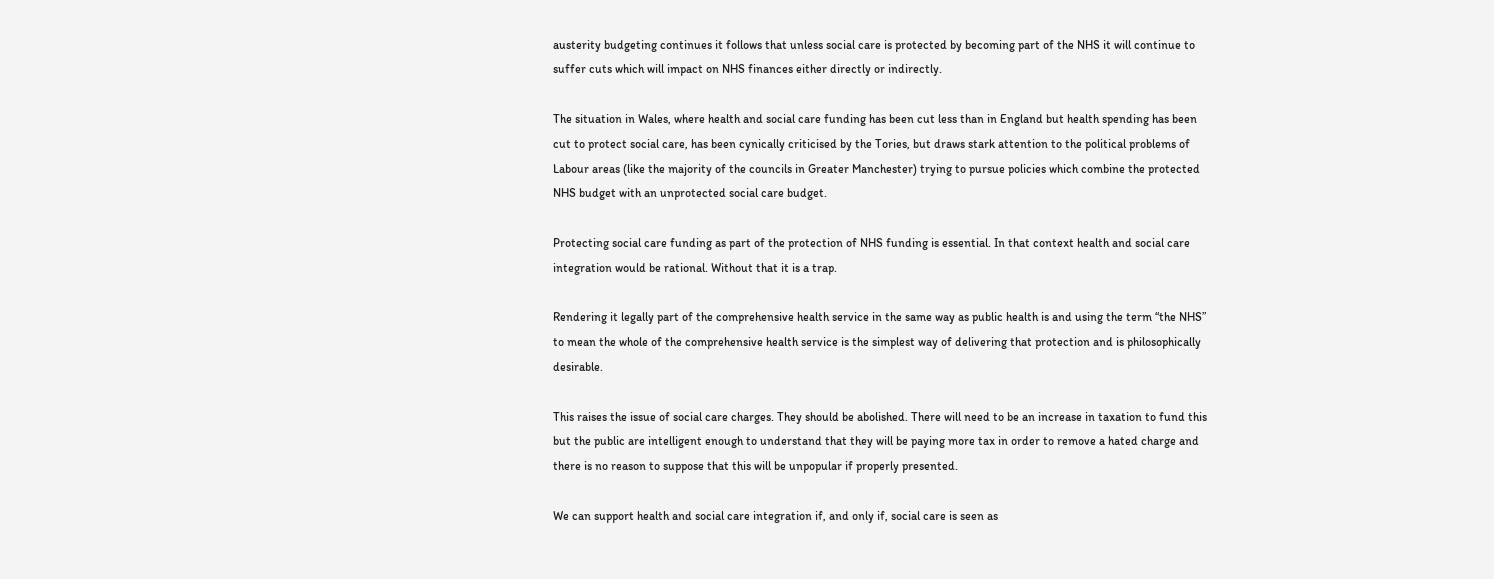austerity budgeting continues it follows that unless social care is protected by becoming part of the NHS it will continue to suffer cuts which will impact on NHS finances either directly or indirectly.

The situation in Wales, where health and social care funding has been cut less than in England but health spending has been cut to protect social care, has been cynically criticised by the Tories, but draws stark attention to the political problems of Labour areas (like the majority of the councils in Greater Manchester) trying to pursue policies which combine the protected NHS budget with an unprotected social care budget.

Protecting social care funding as part of the protection of NHS funding is essential. In that context health and social care integration would be rational. Without that it is a trap.

Rendering it legally part of the comprehensive health service in the same way as public health is and using the term “the NHS” to mean the whole of the comprehensive health service is the simplest way of delivering that protection and is philosophically desirable.

This raises the issue of social care charges. They should be abolished. There will need to be an increase in taxation to fund this but the public are intelligent enough to understand that they will be paying more tax in order to remove a hated charge and there is no reason to suppose that this will be unpopular if properly presented.

We can support health and social care integration if, and only if, social care is seen as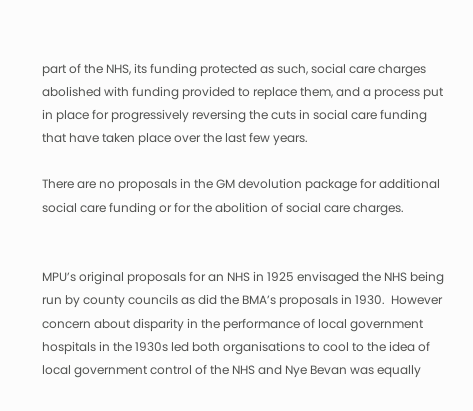part of the NHS, its funding protected as such, social care charges abolished with funding provided to replace them, and a process put in place for progressively reversing the cuts in social care funding that have taken place over the last few years.

There are no proposals in the GM devolution package for additional social care funding or for the abolition of social care charges.


MPU’s original proposals for an NHS in 1925 envisaged the NHS being run by county councils as did the BMA’s proposals in 1930.  However concern about disparity in the performance of local government hospitals in the 1930s led both organisations to cool to the idea of local government control of the NHS and Nye Bevan was equally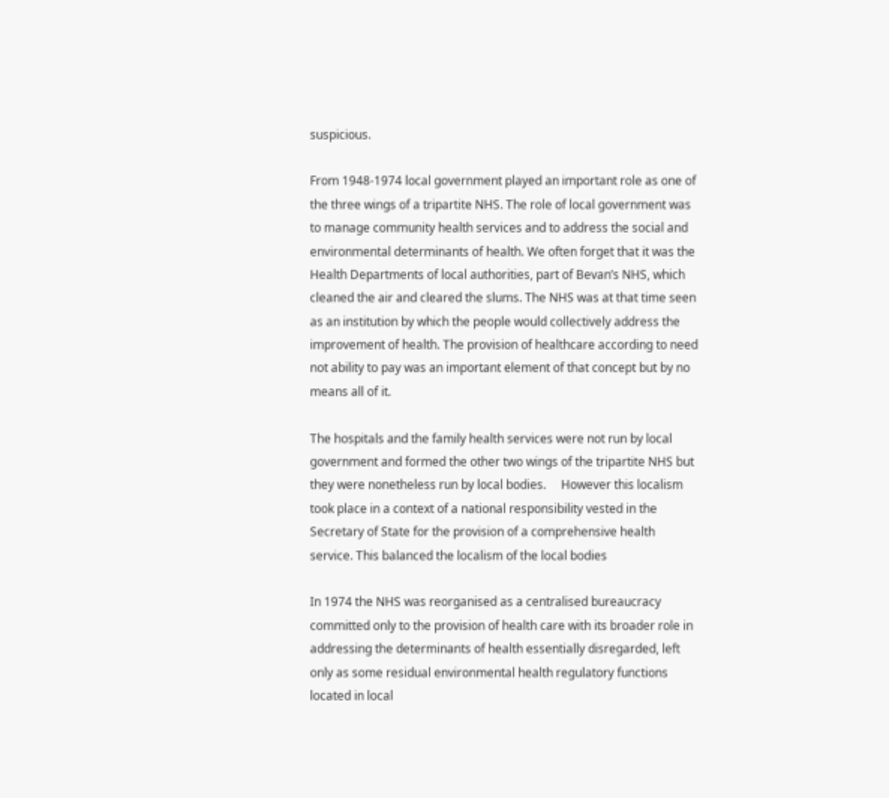suspicious.

From 1948-1974 local government played an important role as one of the three wings of a tripartite NHS. The role of local government was to manage community health services and to address the social and environmental determinants of health. We often forget that it was the Health Departments of local authorities, part of Bevan’s NHS, which cleaned the air and cleared the slums. The NHS was at that time seen as an institution by which the people would collectively address the improvement of health. The provision of healthcare according to need not ability to pay was an important element of that concept but by no means all of it.

The hospitals and the family health services were not run by local government and formed the other two wings of the tripartite NHS but they were nonetheless run by local bodies.     However this localism took place in a context of a national responsibility vested in the Secretary of State for the provision of a comprehensive health service. This balanced the localism of the local bodies

In 1974 the NHS was reorganised as a centralised bureaucracy committed only to the provision of health care with its broader role in addressing the determinants of health essentially disregarded, left only as some residual environmental health regulatory functions located in local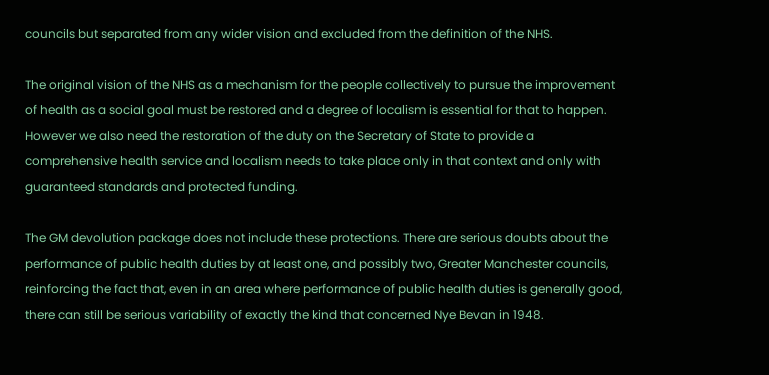councils but separated from any wider vision and excluded from the definition of the NHS.

The original vision of the NHS as a mechanism for the people collectively to pursue the improvement of health as a social goal must be restored and a degree of localism is essential for that to happen. However we also need the restoration of the duty on the Secretary of State to provide a comprehensive health service and localism needs to take place only in that context and only with guaranteed standards and protected funding.

The GM devolution package does not include these protections. There are serious doubts about the performance of public health duties by at least one, and possibly two, Greater Manchester councils, reinforcing the fact that, even in an area where performance of public health duties is generally good, there can still be serious variability of exactly the kind that concerned Nye Bevan in 1948.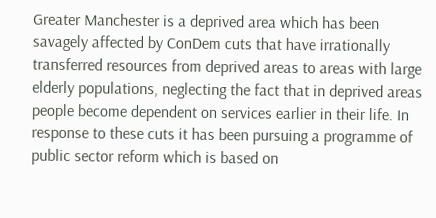Greater Manchester is a deprived area which has been savagely affected by ConDem cuts that have irrationally transferred resources from deprived areas to areas with large elderly populations, neglecting the fact that in deprived areas people become dependent on services earlier in their life. In response to these cuts it has been pursuing a programme of public sector reform which is based on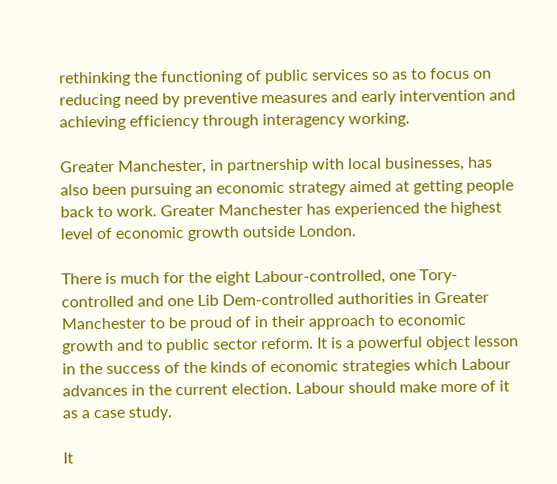rethinking the functioning of public services so as to focus on reducing need by preventive measures and early intervention and achieving efficiency through interagency working.

Greater Manchester, in partnership with local businesses, has also been pursuing an economic strategy aimed at getting people back to work. Greater Manchester has experienced the highest level of economic growth outside London.

There is much for the eight Labour-controlled, one Tory-controlled and one Lib Dem-controlled authorities in Greater Manchester to be proud of in their approach to economic growth and to public sector reform. It is a powerful object lesson in the success of the kinds of economic strategies which Labour advances in the current election. Labour should make more of it as a case study.

It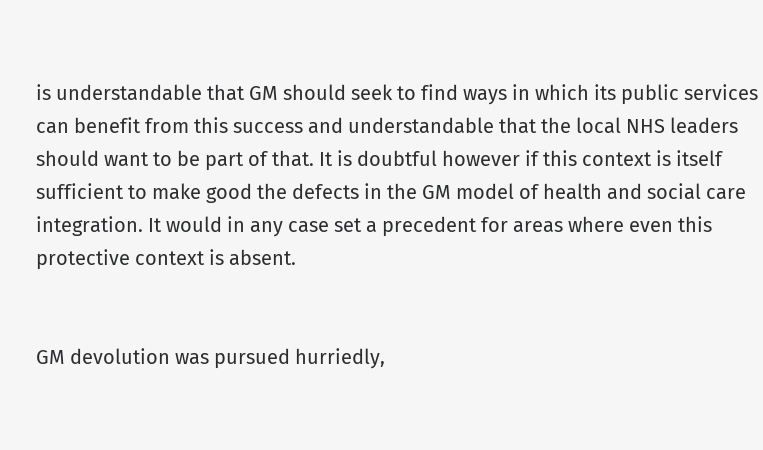is understandable that GM should seek to find ways in which its public services can benefit from this success and understandable that the local NHS leaders should want to be part of that. It is doubtful however if this context is itself sufficient to make good the defects in the GM model of health and social care integration. It would in any case set a precedent for areas where even this protective context is absent.


GM devolution was pursued hurriedly,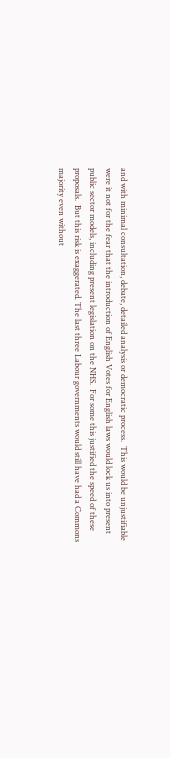and with minimal consultation, debate, detailed analysis or democratic process.  This would be unjustifiable were it not for the fear that the introduction of English Votes for English laws would lock us into present public sector models, including present legislation on the NHS.  For some this justified the speed of these proposals.  But this risk is exaggerated. The last three Labour governments would still have had a Commons majority even without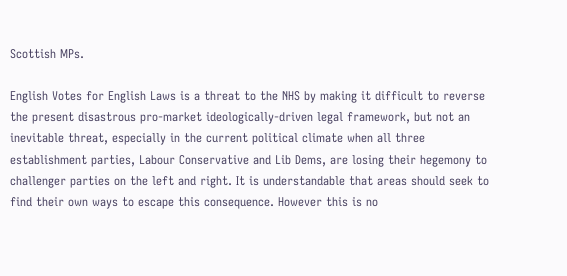Scottish MPs.

English Votes for English Laws is a threat to the NHS by making it difficult to reverse the present disastrous pro-market ideologically-driven legal framework, but not an inevitable threat, especially in the current political climate when all three establishment parties, Labour Conservative and Lib Dems, are losing their hegemony to challenger parties on the left and right. It is understandable that areas should seek to find their own ways to escape this consequence. However this is no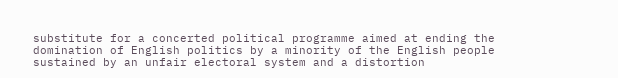substitute for a concerted political programme aimed at ending the domination of English politics by a minority of the English people sustained by an unfair electoral system and a distortion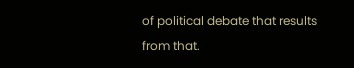of political debate that results from that.